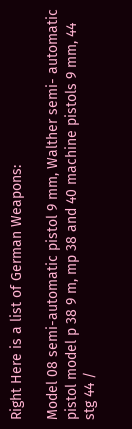Right Here is a list of German Weapons:

Model 08 semi-automatic pistol 9 mm, Walther semi- automatic pistol model p 38 9 m, mp 38 and 40 machine pistols 9 mm, 44 stg 44 /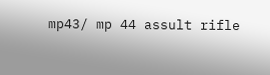mp43/ mp 44 assult rifle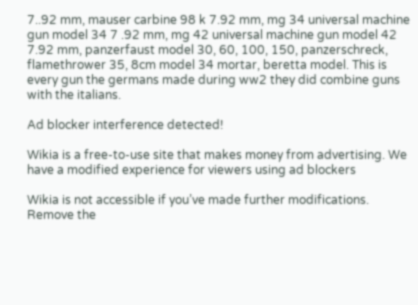7..92 mm, mauser carbine 98 k 7.92 mm, mg 34 universal machine gun model 34 7 .92 mm, mg 42 universal machine gun model 42 7.92 mm, panzerfaust model 30, 60, 100, 150, panzerschreck, flamethrower 35, 8cm model 34 mortar, beretta model. This is every gun the germans made during ww2 they did combine guns with the italians.

Ad blocker interference detected!

Wikia is a free-to-use site that makes money from advertising. We have a modified experience for viewers using ad blockers

Wikia is not accessible if you’ve made further modifications. Remove the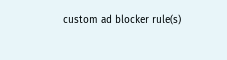custom ad blocker rule(s)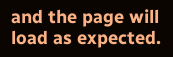and the page will load as expected.